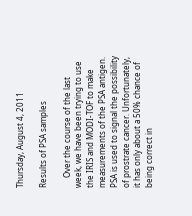Thursday, August 4, 2011

Results of PSA samples

     Over the course of the last week, we have been trying to use the IRIS and MODI-TOF to make measurements of the PSA antigen. PSA is used to signal the possibility of prostrate cancer. Unfortunately, it has only about a 50% chance of being correct in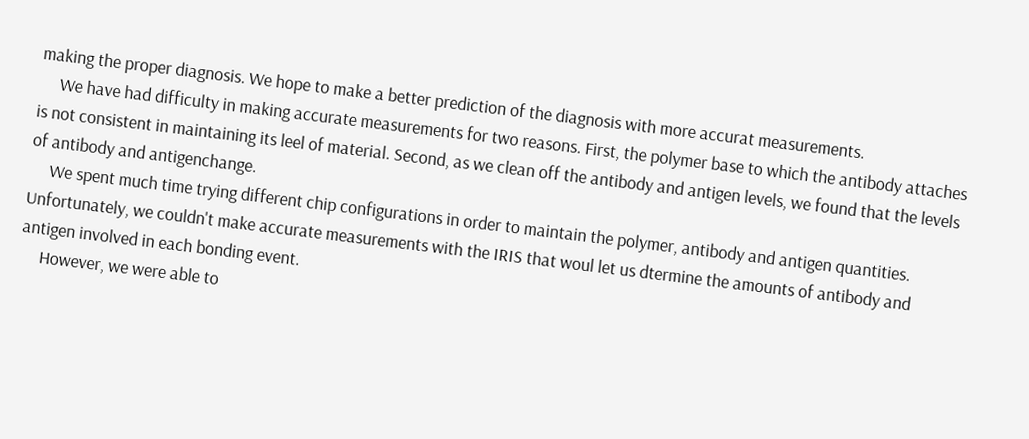making the proper diagnosis. We hope to make a better prediction of the diagnosis with more accurat measurements.
     We have had difficulty in making accurate measurements for two reasons. First, the polymer base to which the antibody attaches is not consistent in maintaining its leel of material. Second, as we clean off the antibody and antigen levels, we found that the levels of antibody and antigenchange.
     We spent much time trying different chip configurations in order to maintain the polymer, antibody and antigen quantities. Unfortunately, we couldn't make accurate measurements with the IRIS that woul let us dtermine the amounts of antibody and antigen involved in each bonding event.
     However, we were able to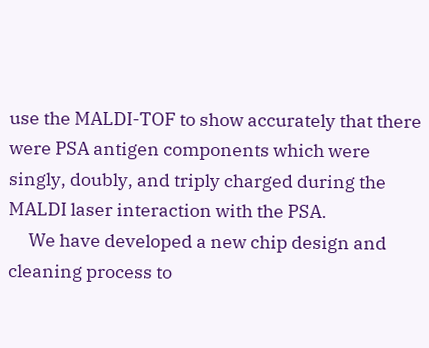use the MALDI-TOF to show accurately that there were PSA antigen components which were singly, doubly, and triply charged during the MALDI laser interaction with the PSA.
     We have developed a new chip design and cleaning process to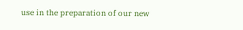use in the preparation of our new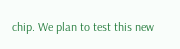chip. We plan to test this new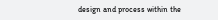design and process within the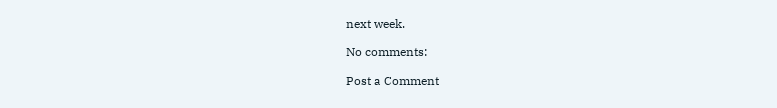next week.

No comments:

Post a Comment